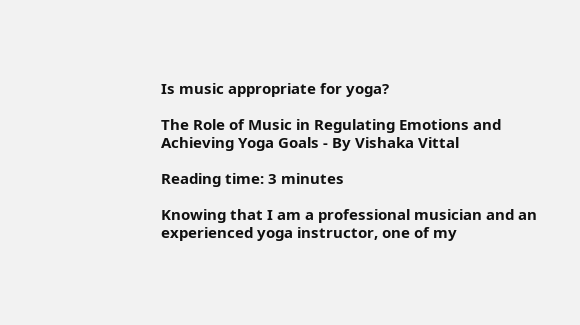Is music appropriate for yoga?

The Role of Music in Regulating Emotions and Achieving Yoga Goals - By Vishaka Vittal

Reading time: 3 minutes

Knowing that I am a professional musician and an experienced yoga instructor, one of my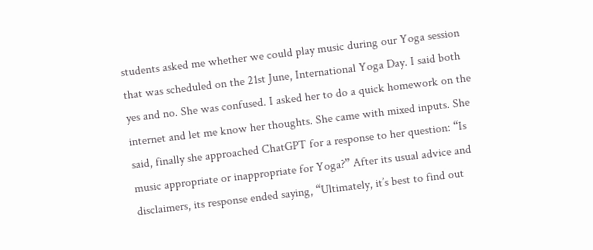students asked me whether we could play music during our Yoga session that was scheduled on the 21st June, International Yoga Day. I said both yes and no. She was confused. I asked her to do a quick homework on the internet and let me know her thoughts. She came with mixed inputs. She said, finally she approached ChatGPT for a response to her question: “Is music appropriate or inappropriate for Yoga?” After its usual advice and disclaimers, its response ended saying, “Ultimately, it’s best to find out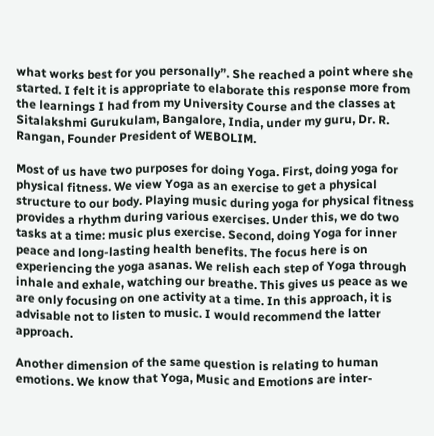what works best for you personally”. She reached a point where she started. I felt it is appropriate to elaborate this response more from the learnings I had from my University Course and the classes at Sitalakshmi Gurukulam, Bangalore, India, under my guru, Dr. R. Rangan, Founder President of WEBOLIM.

Most of us have two purposes for doing Yoga. First, doing yoga for physical fitness. We view Yoga as an exercise to get a physical structure to our body. Playing music during yoga for physical fitness provides a rhythm during various exercises. Under this, we do two tasks at a time: music plus exercise. Second, doing Yoga for inner peace and long-lasting health benefits. The focus here is on experiencing the yoga asanas. We relish each step of Yoga through inhale and exhale, watching our breathe. This gives us peace as we are only focusing on one activity at a time. In this approach, it is advisable not to listen to music. I would recommend the latter approach.

Another dimension of the same question is relating to human emotions. We know that Yoga, Music and Emotions are inter-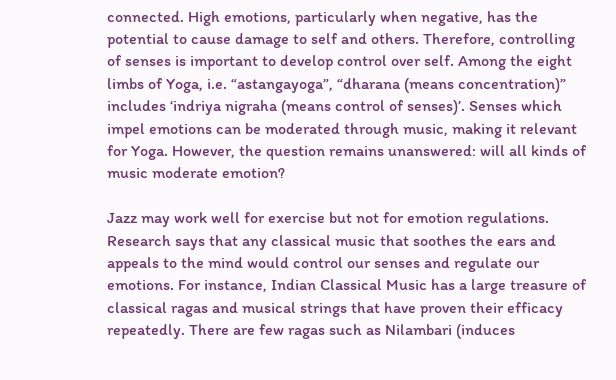connected. High emotions, particularly when negative, has the potential to cause damage to self and others. Therefore, controlling of senses is important to develop control over self. Among the eight limbs of Yoga, i.e. “astangayoga”, “dharana (means concentration)” includes ‘indriya nigraha (means control of senses)’. Senses which impel emotions can be moderated through music, making it relevant for Yoga. However, the question remains unanswered: will all kinds of music moderate emotion?

Jazz may work well for exercise but not for emotion regulations. Research says that any classical music that soothes the ears and appeals to the mind would control our senses and regulate our emotions. For instance, Indian Classical Music has a large treasure of classical ragas and musical strings that have proven their efficacy repeatedly. There are few ragas such as Nilambari (induces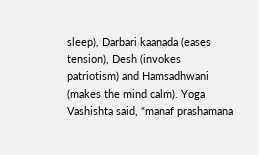sleep), Darbari kaanada (eases tension), Desh (invokes patriotism) and Hamsadhwani (makes the mind calm). Yoga Vashishta said, “manaf prashamana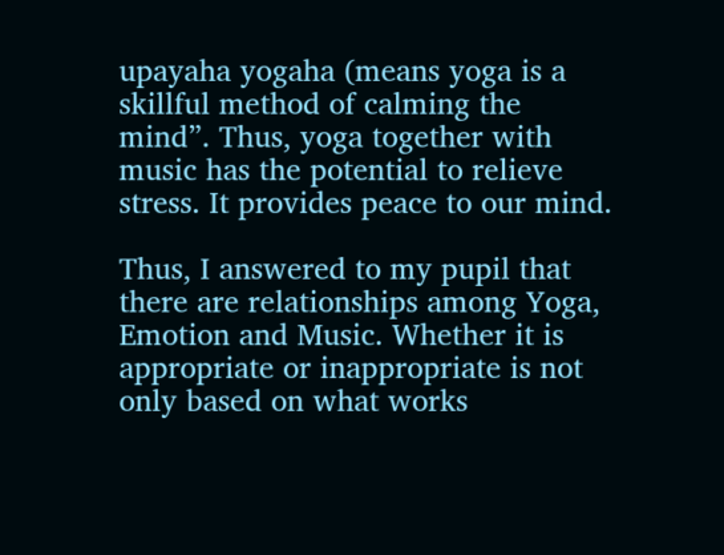upayaha yogaha (means yoga is a skillful method of calming the mind”. Thus, yoga together with music has the potential to relieve stress. It provides peace to our mind.

Thus, I answered to my pupil that there are relationships among Yoga, Emotion and Music. Whether it is appropriate or inappropriate is not only based on what works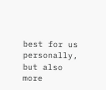best for us personally, but also more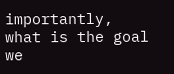importantly, what is the goal we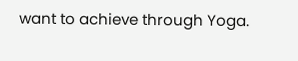want to achieve through Yoga.